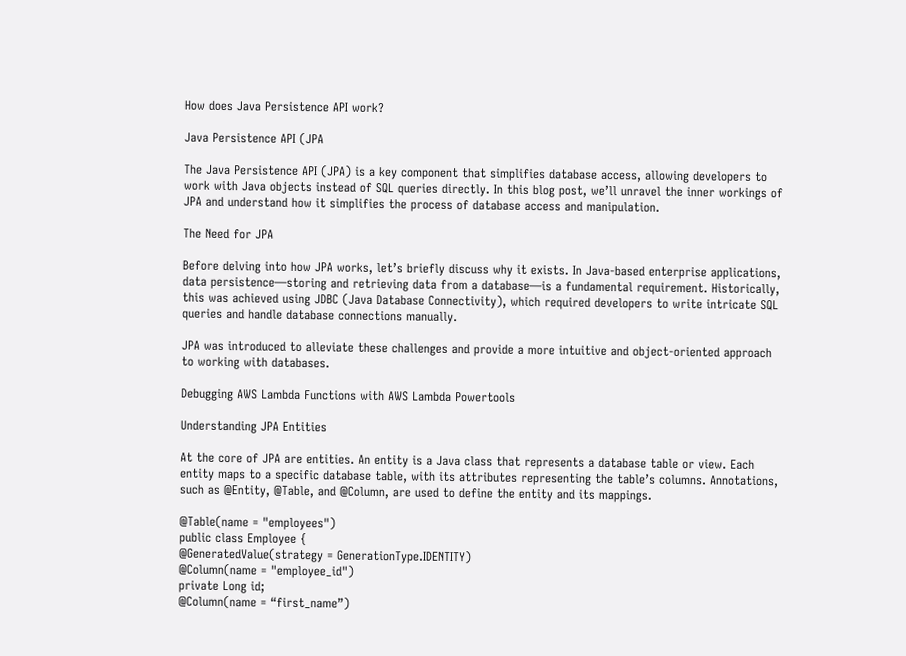How does Java Persistence API work?

Java Persistence API (JPA

The Java Persistence API (JPA) is a key component that simplifies database access, allowing developers to work with Java objects instead of SQL queries directly. In this blog post, we’ll unravel the inner workings of JPA and understand how it simplifies the process of database access and manipulation.

The Need for JPA

Before delving into how JPA works, let’s briefly discuss why it exists. In Java-based enterprise applications, data persistence—storing and retrieving data from a database—is a fundamental requirement. Historically, this was achieved using JDBC (Java Database Connectivity), which required developers to write intricate SQL queries and handle database connections manually.

JPA was introduced to alleviate these challenges and provide a more intuitive and object-oriented approach to working with databases.

Debugging AWS Lambda Functions with AWS Lambda Powertools

Understanding JPA Entities

At the core of JPA are entities. An entity is a Java class that represents a database table or view. Each entity maps to a specific database table, with its attributes representing the table’s columns. Annotations, such as @Entity, @Table, and @Column, are used to define the entity and its mappings.

@Table(name = "employees")
public class Employee {
@GeneratedValue(strategy = GenerationType.IDENTITY)
@Column(name = "employee_id")
private Long id;
@Column(name = “first_name”)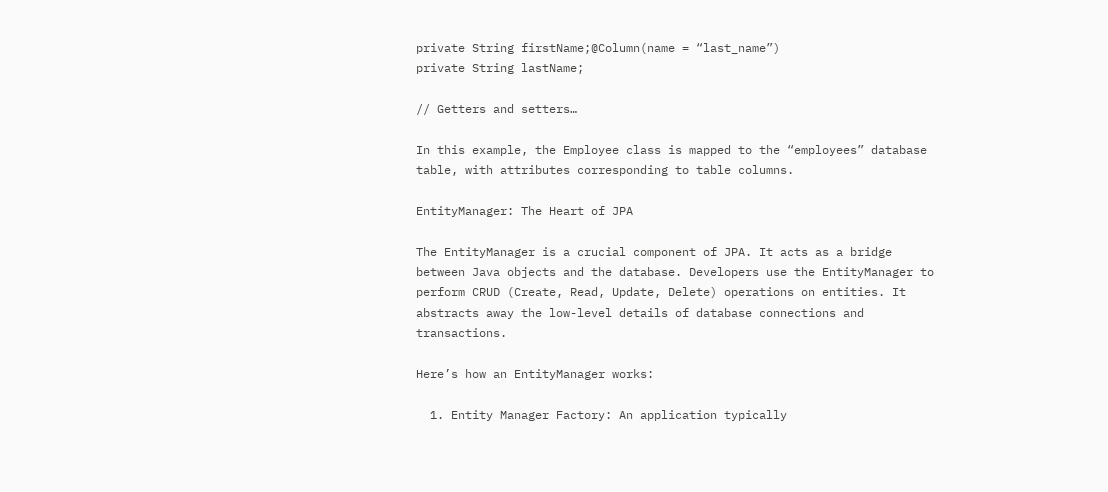private String firstName;@Column(name = “last_name”)
private String lastName;

// Getters and setters…

In this example, the Employee class is mapped to the “employees” database table, with attributes corresponding to table columns.

EntityManager: The Heart of JPA

The EntityManager is a crucial component of JPA. It acts as a bridge between Java objects and the database. Developers use the EntityManager to perform CRUD (Create, Read, Update, Delete) operations on entities. It abstracts away the low-level details of database connections and transactions.

Here’s how an EntityManager works:

  1. Entity Manager Factory: An application typically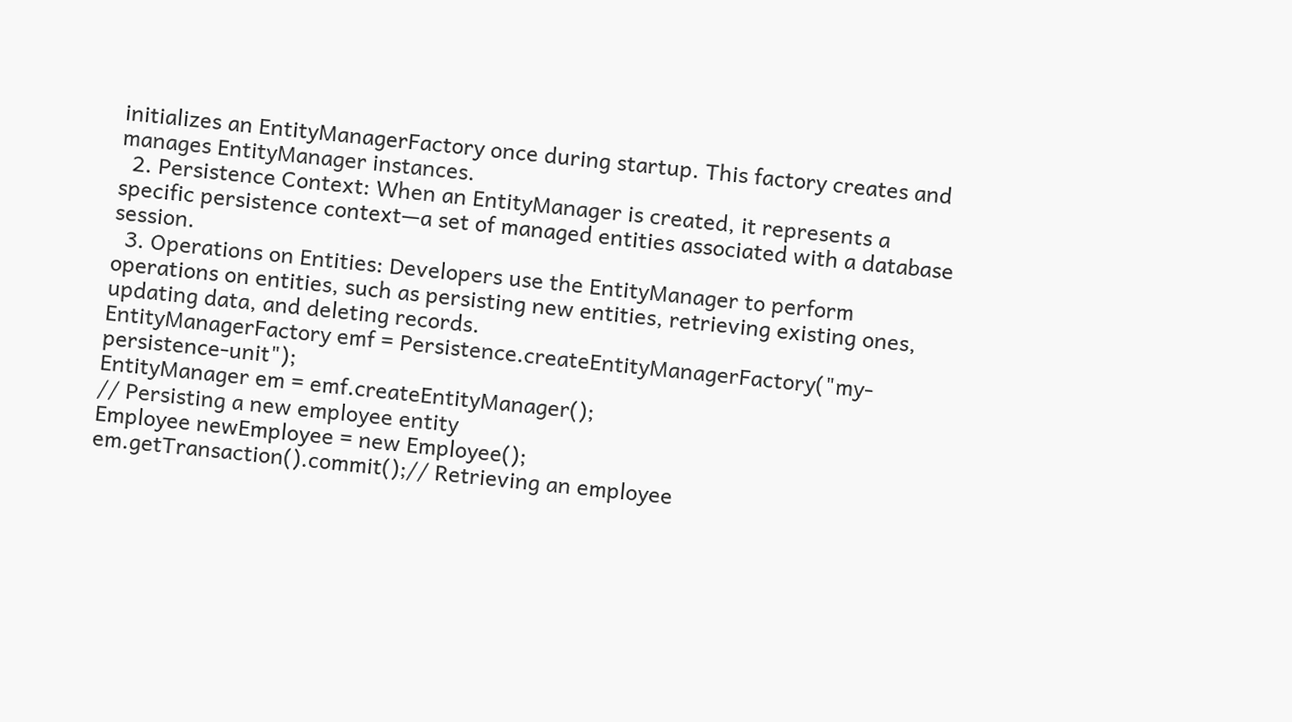initializes an EntityManagerFactory once during startup. This factory creates and manages EntityManager instances.
  2. Persistence Context: When an EntityManager is created, it represents a specific persistence context—a set of managed entities associated with a database session.
  3. Operations on Entities: Developers use the EntityManager to perform operations on entities, such as persisting new entities, retrieving existing ones, updating data, and deleting records.
EntityManagerFactory emf = Persistence.createEntityManagerFactory("my-persistence-unit");
EntityManager em = emf.createEntityManager();
// Persisting a new employee entity
Employee newEmployee = new Employee();
em.getTransaction().commit();// Retrieving an employee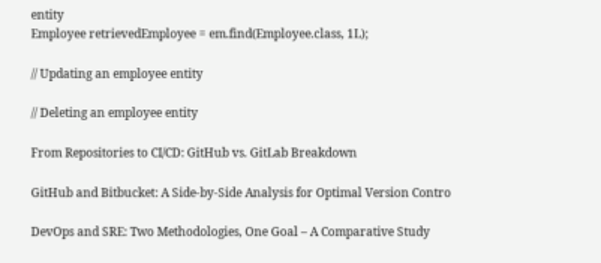entity
Employee retrievedEmployee = em.find(Employee.class, 1L);

// Updating an employee entity

// Deleting an employee entity

From Repositories to CI/CD: GitHub vs. GitLab Breakdown

GitHub and Bitbucket: A Side-by-Side Analysis for Optimal Version Contro

DevOps and SRE: Two Methodologies, One Goal – A Comparative Study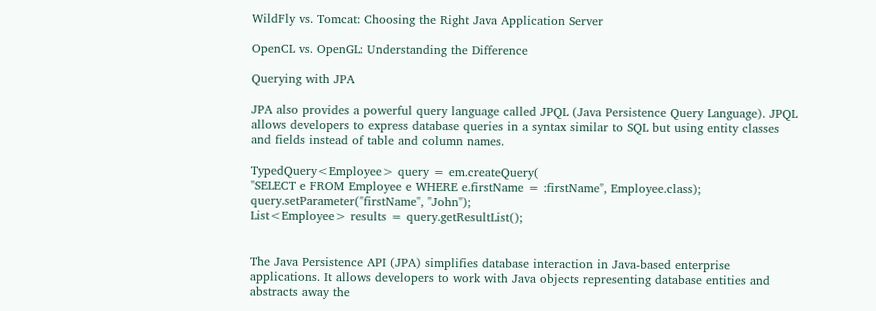WildFly vs. Tomcat: Choosing the Right Java Application Server

OpenCL vs. OpenGL: Understanding the Difference

Querying with JPA

JPA also provides a powerful query language called JPQL (Java Persistence Query Language). JPQL allows developers to express database queries in a syntax similar to SQL but using entity classes and fields instead of table and column names.

TypedQuery<Employee> query = em.createQuery(
"SELECT e FROM Employee e WHERE e.firstName = :firstName", Employee.class);
query.setParameter("firstName", "John");
List<Employee> results = query.getResultList();


The Java Persistence API (JPA) simplifies database interaction in Java-based enterprise applications. It allows developers to work with Java objects representing database entities and abstracts away the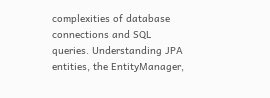complexities of database connections and SQL queries. Understanding JPA entities, the EntityManager,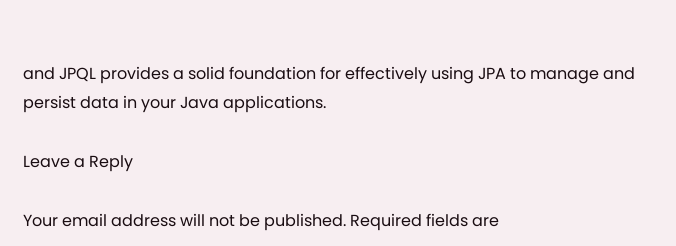and JPQL provides a solid foundation for effectively using JPA to manage and persist data in your Java applications.

Leave a Reply

Your email address will not be published. Required fields are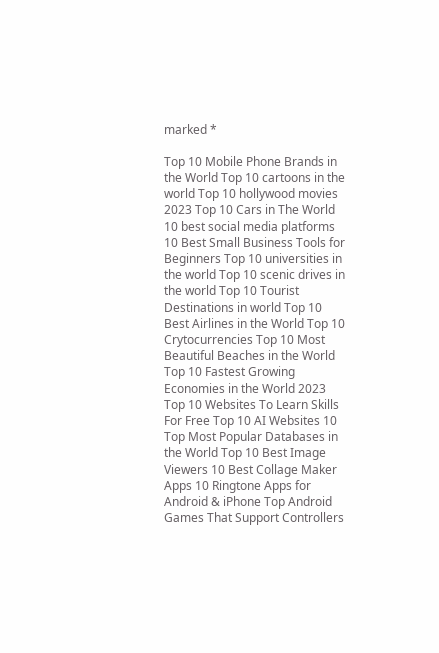marked *

Top 10 Mobile Phone Brands in the World Top 10 cartoons in the world Top 10 hollywood movies 2023 Top 10 Cars in The World 10 best social media platforms 10 Best Small Business Tools for Beginners Top 10 universities in the world Top 10 scenic drives in the world Top 10 Tourist Destinations in world Top 10 Best Airlines in the World Top 10 Crytocurrencies Top 10 Most Beautiful Beaches in the World Top 10 Fastest Growing Economies in the World 2023 Top 10 Websites To Learn Skills For Free Top 10 AI Websites 10 Top Most Popular Databases in the World Top 10 Best Image Viewers 10 Best Collage Maker Apps 10 Ringtone Apps for Android & iPhone Top Android Games That Support Controllers